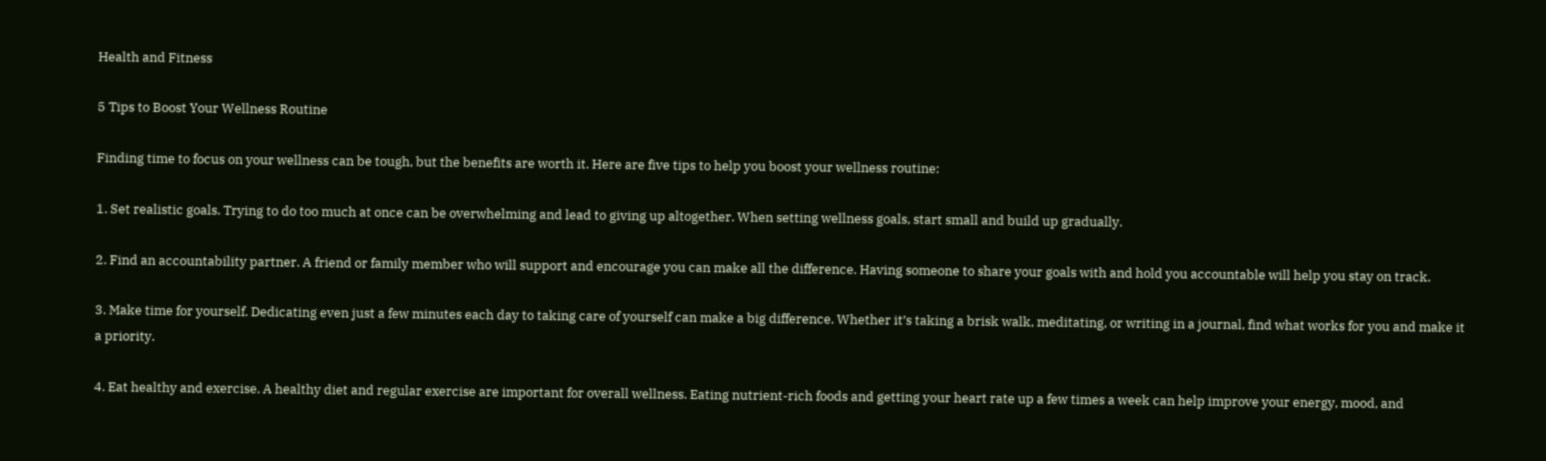Health and Fitness

5 Tips to Boost Your Wellness Routine

Finding time to focus on your wellness can be tough, but the benefits are worth it. Here are five tips to help you boost your wellness routine:

1. Set realistic goals. Trying to do too much at once can be overwhelming and lead to giving up altogether. When setting wellness goals, start small and build up gradually.

2. Find an accountability partner. A friend or family member who will support and encourage you can make all the difference. Having someone to share your goals with and hold you accountable will help you stay on track.

3. Make time for yourself. Dedicating even just a few minutes each day to taking care of yourself can make a big difference. Whether it’s taking a brisk walk, meditating, or writing in a journal, find what works for you and make it a priority.

4. Eat healthy and exercise. A healthy diet and regular exercise are important for overall wellness. Eating nutrient-rich foods and getting your heart rate up a few times a week can help improve your energy, mood, and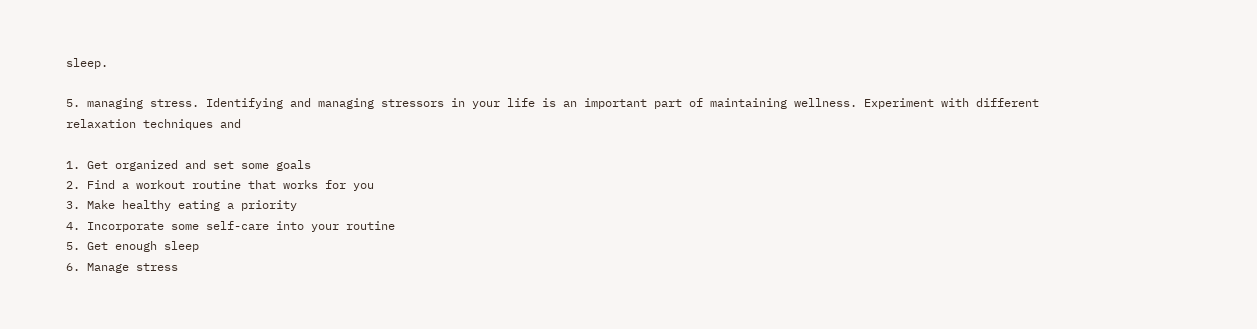sleep.

5. managing stress. Identifying and managing stressors in your life is an important part of maintaining wellness. Experiment with different relaxation techniques and

1. Get organized and set some goals
2. Find a workout routine that works for you
3. Make healthy eating a priority
4. Incorporate some self-care into your routine
5. Get enough sleep
6. Manage stress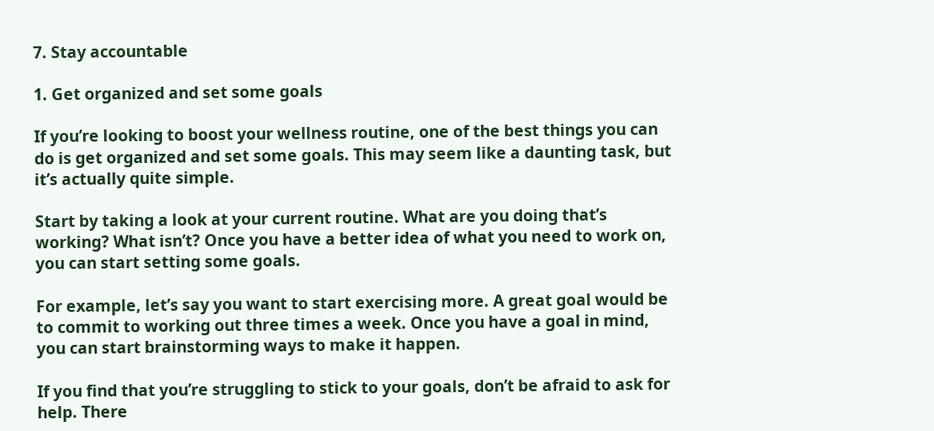7. Stay accountable

1. Get organized and set some goals

If you’re looking to boost your wellness routine, one of the best things you can do is get organized and set some goals. This may seem like a daunting task, but it’s actually quite simple.

Start by taking a look at your current routine. What are you doing that’s working? What isn’t? Once you have a better idea of what you need to work on, you can start setting some goals.

For example, let’s say you want to start exercising more. A great goal would be to commit to working out three times a week. Once you have a goal in mind, you can start brainstorming ways to make it happen.

If you find that you’re struggling to stick to your goals, don’t be afraid to ask for help. There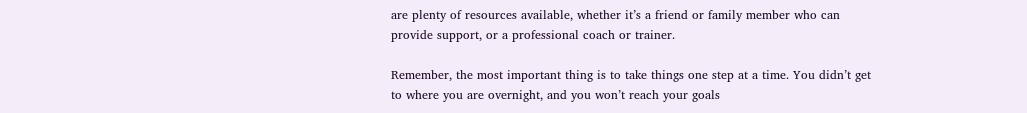are plenty of resources available, whether it’s a friend or family member who can provide support, or a professional coach or trainer.

Remember, the most important thing is to take things one step at a time. You didn’t get to where you are overnight, and you won’t reach your goals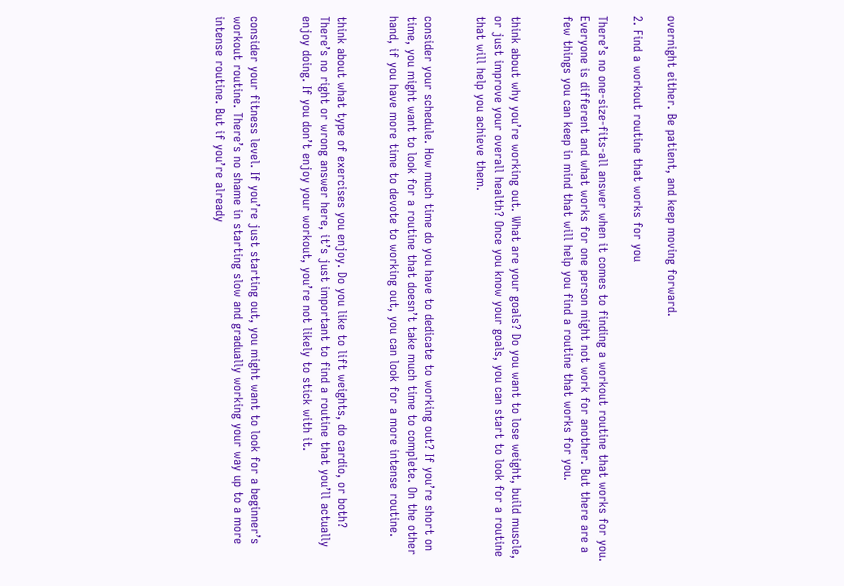overnight either. Be patient, and keep moving forward.

2. Find a workout routine that works for you

There’s no one-size-fits-all answer when it comes to finding a workout routine that works for you. Everyone is different and what works for one person might not work for another. But there are a few things you can keep in mind that will help you find a routine that works for you.


think about why you’re working out. What are your goals? Do you want to lose weight, build muscle, or just improve your overall health? Once you know your goals, you can start to look for a routine that will help you achieve them.


consider your schedule. How much time do you have to dedicate to working out? If you’re short on time, you might want to look for a routine that doesn’t take much time to complete. On the other hand, if you have more time to devote to working out, you can look for a more intense routine.


think about what type of exercises you enjoy. Do you like to lift weights, do cardio, or both? There’s no right or wrong answer here, it’s just important to find a routine that you’ll actually enjoy doing. If you don’t enjoy your workout, you’re not likely to stick with it.


consider your fitness level. If you’re just starting out, you might want to look for a beginner’s workout routine. There’s no shame in starting slow and gradually working your way up to a more intense routine. But if you’re already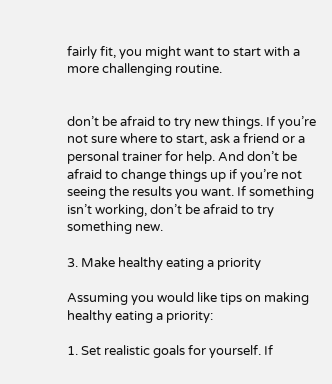fairly fit, you might want to start with a more challenging routine.


don’t be afraid to try new things. If you’re not sure where to start, ask a friend or a personal trainer for help. And don’t be afraid to change things up if you’re not seeing the results you want. If something isn’t working, don’t be afraid to try something new.

3. Make healthy eating a priority

Assuming you would like tips on making healthy eating a priority:

1. Set realistic goals for yourself. If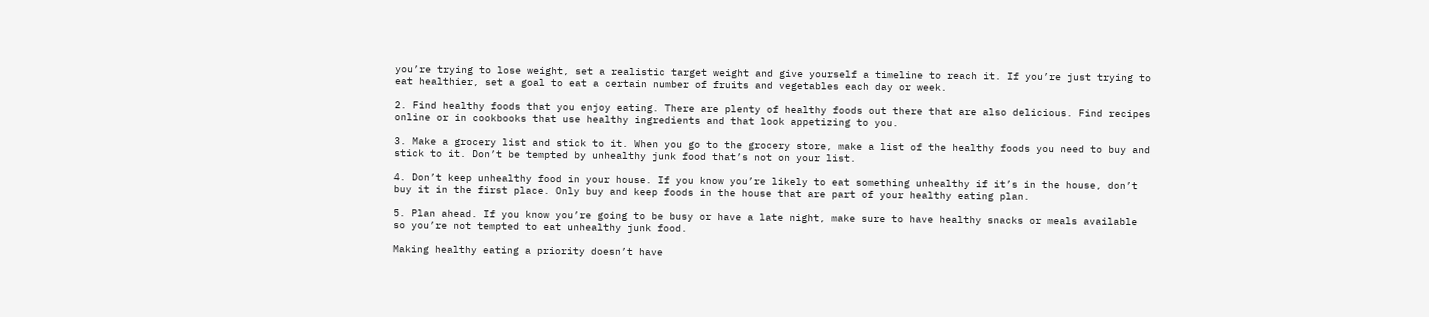you’re trying to lose weight, set a realistic target weight and give yourself a timeline to reach it. If you’re just trying to eat healthier, set a goal to eat a certain number of fruits and vegetables each day or week.

2. Find healthy foods that you enjoy eating. There are plenty of healthy foods out there that are also delicious. Find recipes online or in cookbooks that use healthy ingredients and that look appetizing to you.

3. Make a grocery list and stick to it. When you go to the grocery store, make a list of the healthy foods you need to buy and stick to it. Don’t be tempted by unhealthy junk food that’s not on your list.

4. Don’t keep unhealthy food in your house. If you know you’re likely to eat something unhealthy if it’s in the house, don’t buy it in the first place. Only buy and keep foods in the house that are part of your healthy eating plan.

5. Plan ahead. If you know you’re going to be busy or have a late night, make sure to have healthy snacks or meals available so you’re not tempted to eat unhealthy junk food.

Making healthy eating a priority doesn’t have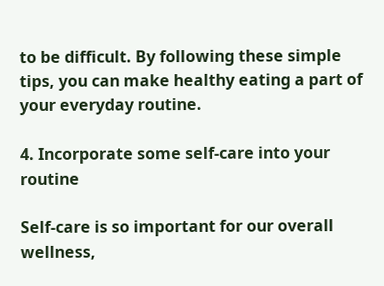to be difficult. By following these simple tips, you can make healthy eating a part of your everyday routine.

4. Incorporate some self-care into your routine

Self-care is so important for our overall wellness,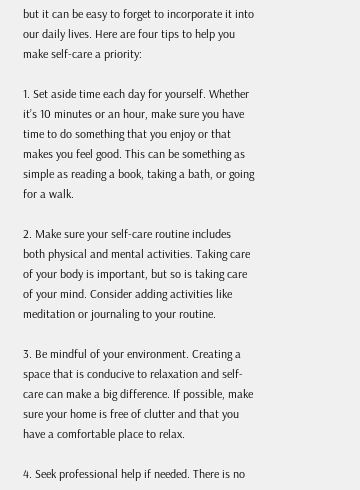but it can be easy to forget to incorporate it into our daily lives. Here are four tips to help you make self-care a priority:

1. Set aside time each day for yourself. Whether it’s 10 minutes or an hour, make sure you have time to do something that you enjoy or that makes you feel good. This can be something as simple as reading a book, taking a bath, or going for a walk.

2. Make sure your self-care routine includes both physical and mental activities. Taking care of your body is important, but so is taking care of your mind. Consider adding activities like meditation or journaling to your routine.

3. Be mindful of your environment. Creating a space that is conducive to relaxation and self-care can make a big difference. If possible, make sure your home is free of clutter and that you have a comfortable place to relax.

4. Seek professional help if needed. There is no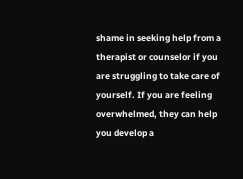shame in seeking help from a therapist or counselor if you are struggling to take care of yourself. If you are feeling overwhelmed, they can help you develop a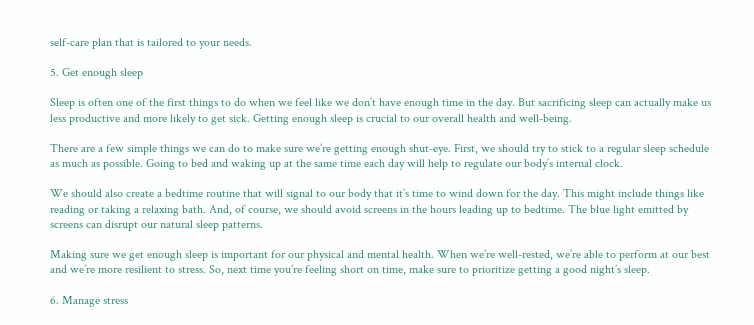self-care plan that is tailored to your needs.

5. Get enough sleep

Sleep is often one of the first things to do when we feel like we don’t have enough time in the day. But sacrificing sleep can actually make us less productive and more likely to get sick. Getting enough sleep is crucial to our overall health and well-being.

There are a few simple things we can do to make sure we’re getting enough shut-eye. First, we should try to stick to a regular sleep schedule as much as possible. Going to bed and waking up at the same time each day will help to regulate our body’s internal clock.

We should also create a bedtime routine that will signal to our body that it’s time to wind down for the day. This might include things like reading or taking a relaxing bath. And, of course, we should avoid screens in the hours leading up to bedtime. The blue light emitted by screens can disrupt our natural sleep patterns.

Making sure we get enough sleep is important for our physical and mental health. When we’re well-rested, we’re able to perform at our best and we’re more resilient to stress. So, next time you’re feeling short on time, make sure to prioritize getting a good night’s sleep.

6. Manage stress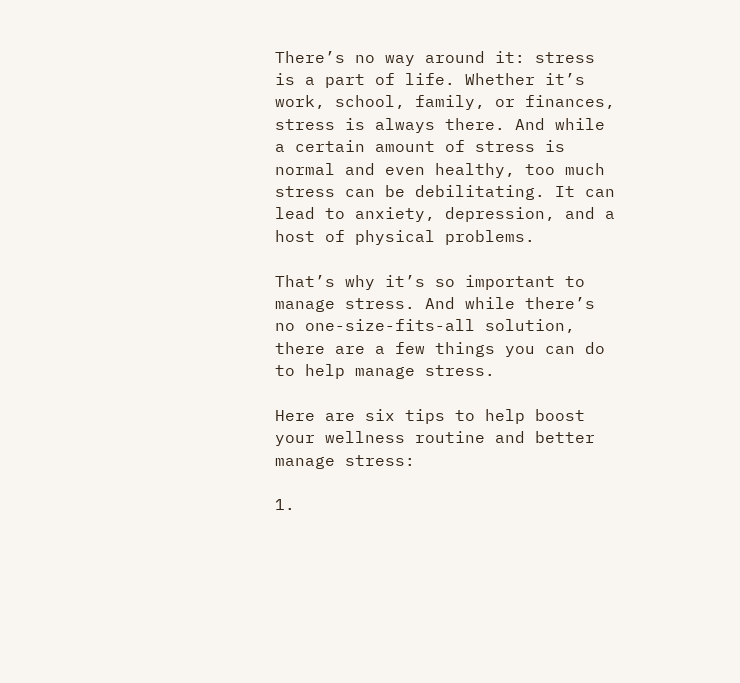There’s no way around it: stress is a part of life. Whether it’s work, school, family, or finances, stress is always there. And while a certain amount of stress is normal and even healthy, too much stress can be debilitating. It can lead to anxiety, depression, and a host of physical problems.

That’s why it’s so important to manage stress. And while there’s no one-size-fits-all solution, there are a few things you can do to help manage stress.

Here are six tips to help boost your wellness routine and better manage stress:

1.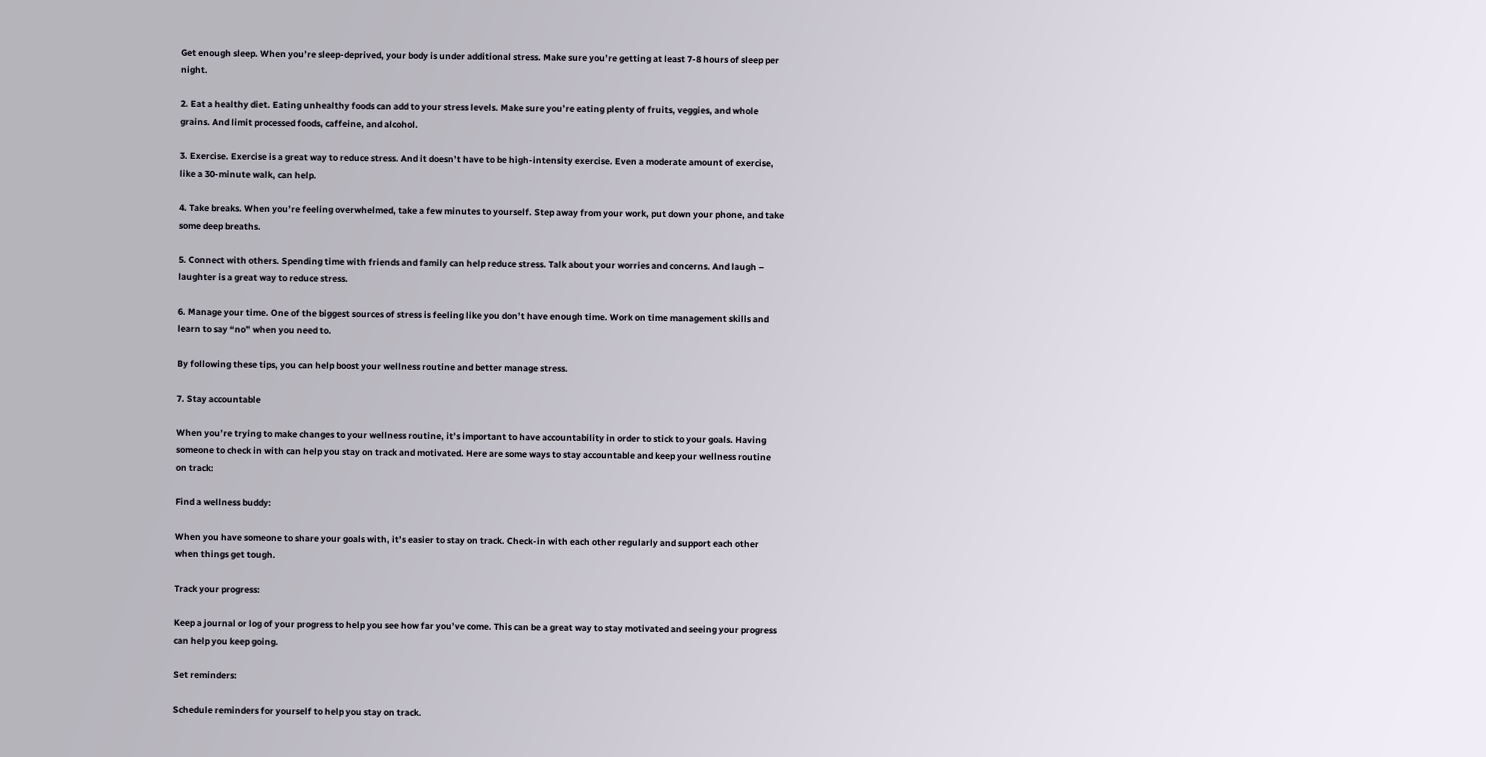Get enough sleep. When you’re sleep-deprived, your body is under additional stress. Make sure you’re getting at least 7-8 hours of sleep per night.

2. Eat a healthy diet. Eating unhealthy foods can add to your stress levels. Make sure you’re eating plenty of fruits, veggies, and whole grains. And limit processed foods, caffeine, and alcohol.

3. Exercise. Exercise is a great way to reduce stress. And it doesn’t have to be high-intensity exercise. Even a moderate amount of exercise, like a 30-minute walk, can help.

4. Take breaks. When you’re feeling overwhelmed, take a few minutes to yourself. Step away from your work, put down your phone, and take some deep breaths.

5. Connect with others. Spending time with friends and family can help reduce stress. Talk about your worries and concerns. And laugh – laughter is a great way to reduce stress.

6. Manage your time. One of the biggest sources of stress is feeling like you don’t have enough time. Work on time management skills and learn to say “no” when you need to.

By following these tips, you can help boost your wellness routine and better manage stress.

7. Stay accountable

When you’re trying to make changes to your wellness routine, it’s important to have accountability in order to stick to your goals. Having someone to check in with can help you stay on track and motivated. Here are some ways to stay accountable and keep your wellness routine on track:

Find a wellness buddy:

When you have someone to share your goals with, it’s easier to stay on track. Check-in with each other regularly and support each other when things get tough.

Track your progress:

Keep a journal or log of your progress to help you see how far you’ve come. This can be a great way to stay motivated and seeing your progress can help you keep going.

Set reminders:

Schedule reminders for yourself to help you stay on track.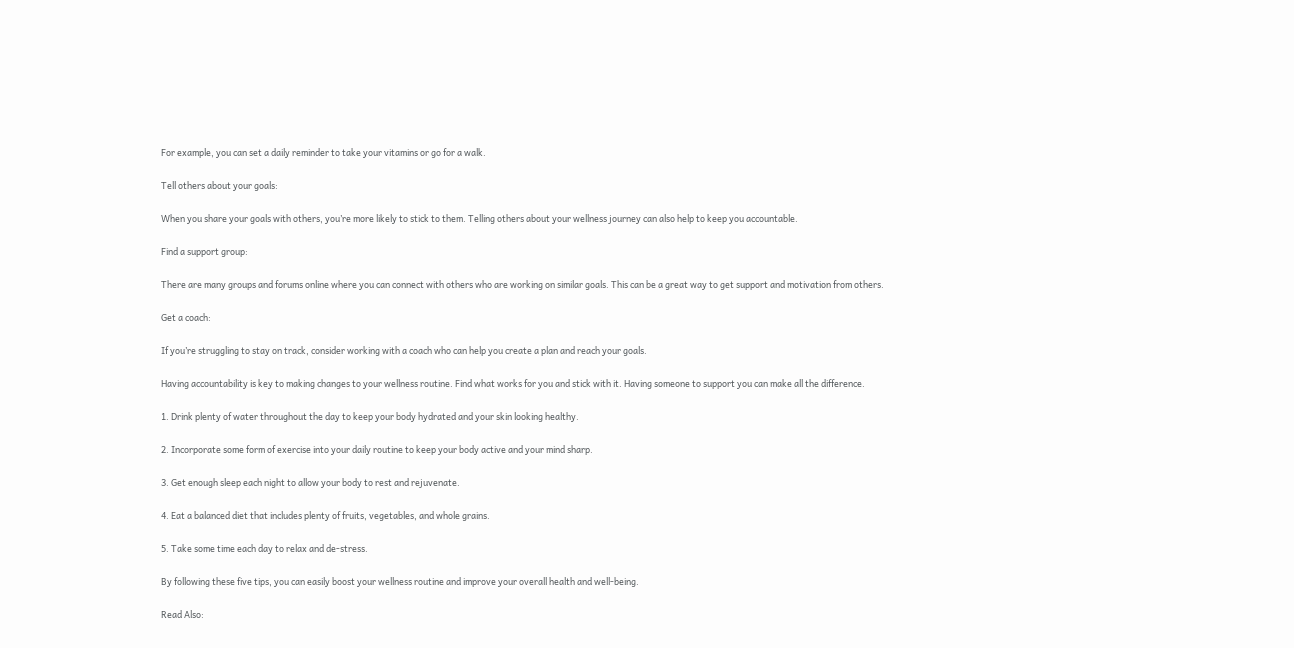For example, you can set a daily reminder to take your vitamins or go for a walk.

Tell others about your goals:

When you share your goals with others, you’re more likely to stick to them. Telling others about your wellness journey can also help to keep you accountable.

Find a support group:

There are many groups and forums online where you can connect with others who are working on similar goals. This can be a great way to get support and motivation from others.

Get a coach:

If you’re struggling to stay on track, consider working with a coach who can help you create a plan and reach your goals.

Having accountability is key to making changes to your wellness routine. Find what works for you and stick with it. Having someone to support you can make all the difference.

1. Drink plenty of water throughout the day to keep your body hydrated and your skin looking healthy.

2. Incorporate some form of exercise into your daily routine to keep your body active and your mind sharp.

3. Get enough sleep each night to allow your body to rest and rejuvenate.

4. Eat a balanced diet that includes plenty of fruits, vegetables, and whole grains.

5. Take some time each day to relax and de-stress.

By following these five tips, you can easily boost your wellness routine and improve your overall health and well-being.

Read Also: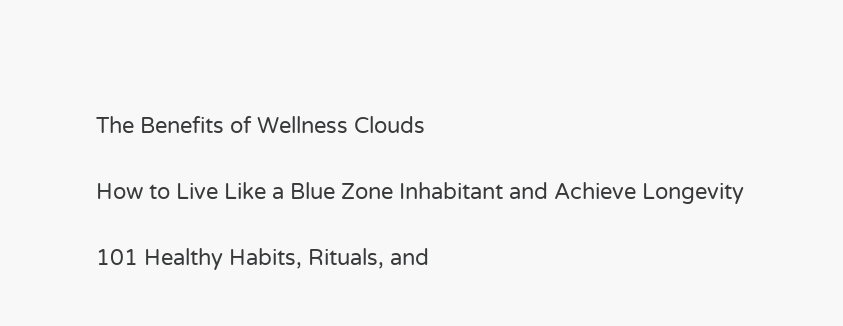The Benefits of Wellness Clouds

How to Live Like a Blue Zone Inhabitant and Achieve Longevity

101 Healthy Habits, Rituals, and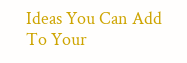Ideas You Can Add To Your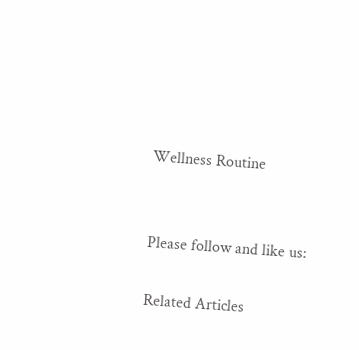Wellness Routine


Please follow and like us:

Related Articles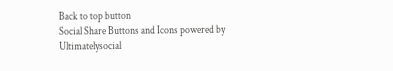Back to top button
Social Share Buttons and Icons powered by Ultimatelysocial